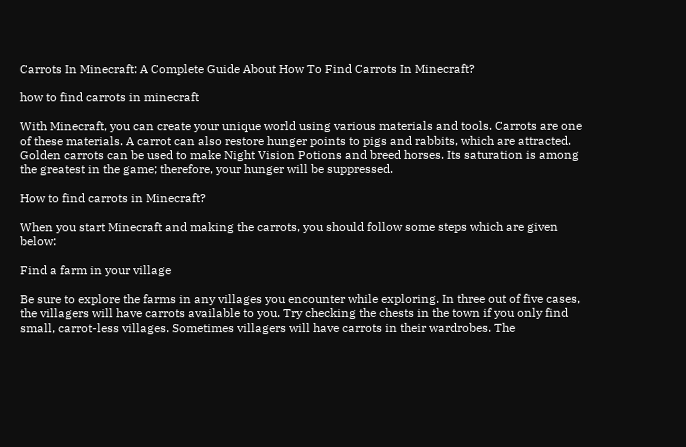Carrots In Minecraft: A Complete Guide About How To Find Carrots In Minecraft?

how to find carrots in minecraft

With Minecraft, you can create your unique world using various materials and tools. Carrots are one of these materials. A carrot can also restore hunger points to pigs and rabbits, which are attracted. Golden carrots can be used to make Night Vision Potions and breed horses. Its saturation is among the greatest in the game; therefore, your hunger will be suppressed.

How to find carrots in Minecraft?

When you start Minecraft and making the carrots, you should follow some steps which are given below:

Find a farm in your village

Be sure to explore the farms in any villages you encounter while exploring. In three out of five cases, the villagers will have carrots available to you. Try checking the chests in the town if you only find small, carrot-less villages. Sometimes villagers will have carrots in their wardrobes. The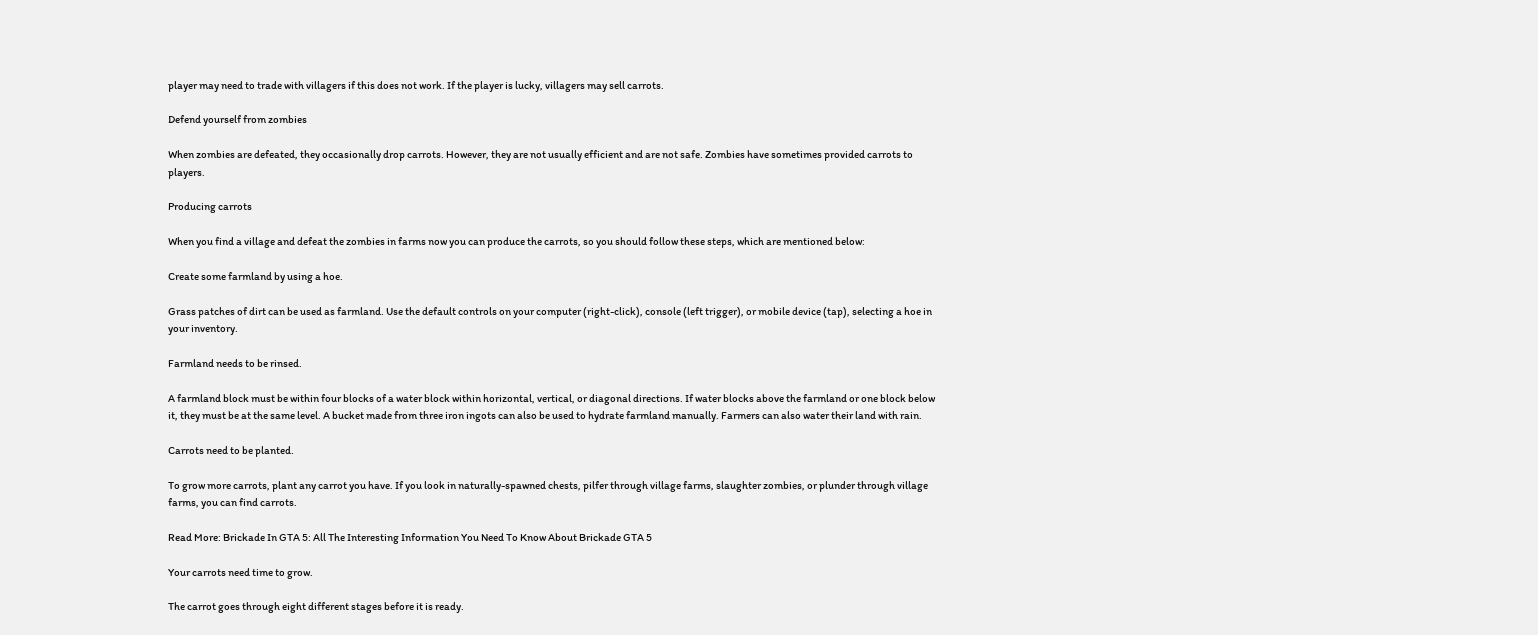player may need to trade with villagers if this does not work. If the player is lucky, villagers may sell carrots.

Defend yourself from zombies

When zombies are defeated, they occasionally drop carrots. However, they are not usually efficient and are not safe. Zombies have sometimes provided carrots to players.

Producing carrots

When you find a village and defeat the zombies in farms now you can produce the carrots, so you should follow these steps, which are mentioned below:

Create some farmland by using a hoe.

Grass patches of dirt can be used as farmland. Use the default controls on your computer (right-click), console (left trigger), or mobile device (tap), selecting a hoe in your inventory.

Farmland needs to be rinsed.

A farmland block must be within four blocks of a water block within horizontal, vertical, or diagonal directions. If water blocks above the farmland or one block below it, they must be at the same level. A bucket made from three iron ingots can also be used to hydrate farmland manually. Farmers can also water their land with rain.

Carrots need to be planted.

To grow more carrots, plant any carrot you have. If you look in naturally-spawned chests, pilfer through village farms, slaughter zombies, or plunder through village farms, you can find carrots.

Read More: Brickade In GTA 5: All The Interesting Information You Need To Know About Brickade GTA 5

Your carrots need time to grow.

The carrot goes through eight different stages before it is ready.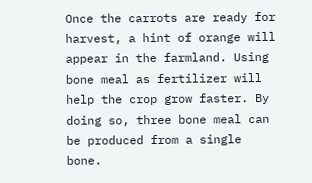Once the carrots are ready for harvest, a hint of orange will appear in the farmland. Using bone meal as fertilizer will help the crop grow faster. By doing so, three bone meal can be produced from a single bone.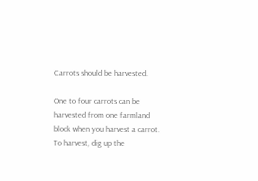Carrots should be harvested.

One to four carrots can be harvested from one farmland block when you harvest a carrot. To harvest, dig up the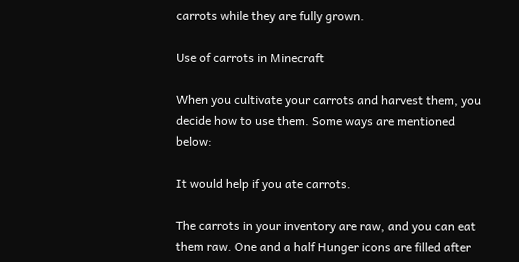carrots while they are fully grown.

Use of carrots in Minecraft

When you cultivate your carrots and harvest them, you decide how to use them. Some ways are mentioned below:

It would help if you ate carrots.

The carrots in your inventory are raw, and you can eat them raw. One and a half Hunger icons are filled after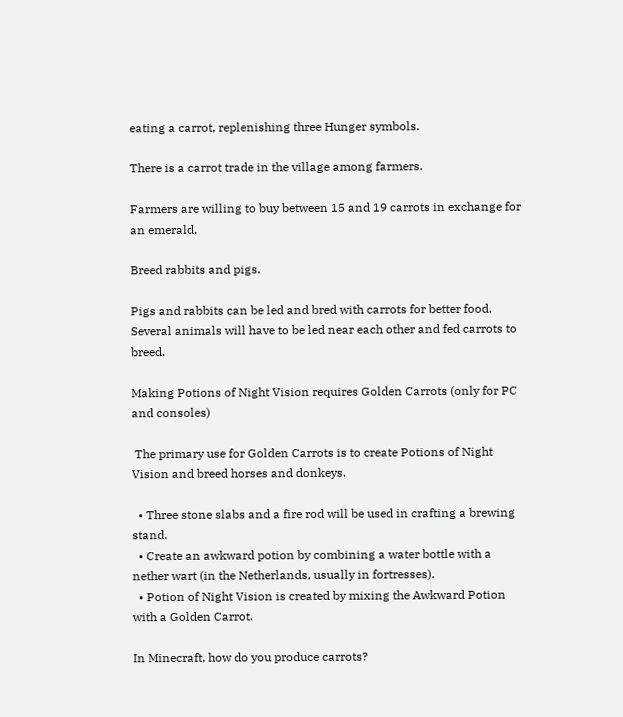eating a carrot, replenishing three Hunger symbols.

There is a carrot trade in the village among farmers.

Farmers are willing to buy between 15 and 19 carrots in exchange for an emerald.

Breed rabbits and pigs.

Pigs and rabbits can be led and bred with carrots for better food. Several animals will have to be led near each other and fed carrots to breed.

Making Potions of Night Vision requires Golden Carrots (only for PC and consoles)

 The primary use for Golden Carrots is to create Potions of Night Vision and breed horses and donkeys.

  • Three stone slabs and a fire rod will be used in crafting a brewing stand.
  • Create an awkward potion by combining a water bottle with a nether wart (in the Netherlands, usually in fortresses).
  • Potion of Night Vision is created by mixing the Awkward Potion with a Golden Carrot.

In Minecraft, how do you produce carrots?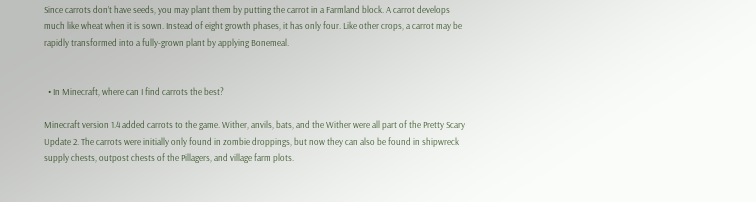Since carrots don’t have seeds, you may plant them by putting the carrot in a Farmland block. A carrot develops much like wheat when it is sown. Instead of eight growth phases, it has only four. Like other crops, a carrot may be rapidly transformed into a fully-grown plant by applying Bonemeal.


  • In Minecraft, where can I find carrots the best?

Minecraft version 1.4 added carrots to the game. Wither, anvils, bats, and the Wither were all part of the Pretty Scary Update 2. The carrots were initially only found in zombie droppings, but now they can also be found in shipwreck supply chests, outpost chests of the Pillagers, and village farm plots.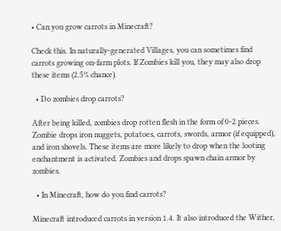• Can you grow carrots in Minecraft?

Check this. In naturally-generated Villages, you can sometimes find carrots growing on-farm plots. If Zombies kill you, they may also drop these items (2.5% chance).

  • Do zombies drop carrots?

After being killed, zombies drop rotten flesh in the form of 0-2 pieces. Zombie drops iron nuggets, potatoes, carrots, swords, armor (if equipped), and iron shovels. These items are more likely to drop when the looting enchantment is activated. Zombies and drops spawn chain armor by zombies.

  • In Minecraft, how do you find carrots?

Minecraft introduced carrots in version 1.4. It also introduced the Wither,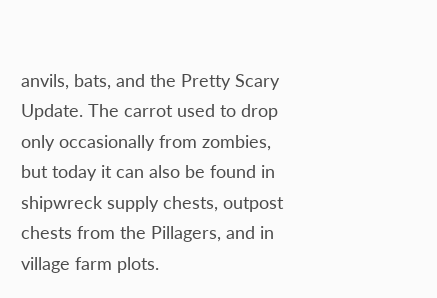anvils, bats, and the Pretty Scary Update. The carrot used to drop only occasionally from zombies, but today it can also be found in shipwreck supply chests, outpost chests from the Pillagers, and in village farm plots.